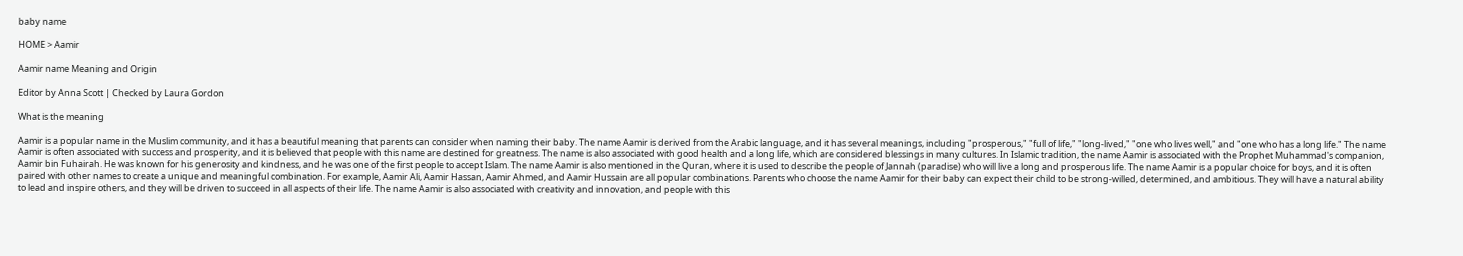baby name

HOME > Aamir

Aamir name Meaning and Origin

Editor by Anna Scott | Checked by Laura Gordon

What is the meaning

Aamir is a popular name in the Muslim community, and it has a beautiful meaning that parents can consider when naming their baby. The name Aamir is derived from the Arabic language, and it has several meanings, including "prosperous," "full of life," "long-lived," "one who lives well," and "one who has a long life." The name Aamir is often associated with success and prosperity, and it is believed that people with this name are destined for greatness. The name is also associated with good health and a long life, which are considered blessings in many cultures. In Islamic tradition, the name Aamir is associated with the Prophet Muhammad's companion, Aamir bin Fuhairah. He was known for his generosity and kindness, and he was one of the first people to accept Islam. The name Aamir is also mentioned in the Quran, where it is used to describe the people of Jannah (paradise) who will live a long and prosperous life. The name Aamir is a popular choice for boys, and it is often paired with other names to create a unique and meaningful combination. For example, Aamir Ali, Aamir Hassan, Aamir Ahmed, and Aamir Hussain are all popular combinations. Parents who choose the name Aamir for their baby can expect their child to be strong-willed, determined, and ambitious. They will have a natural ability to lead and inspire others, and they will be driven to succeed in all aspects of their life. The name Aamir is also associated with creativity and innovation, and people with this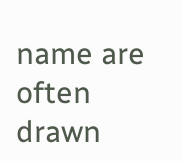name are often drawn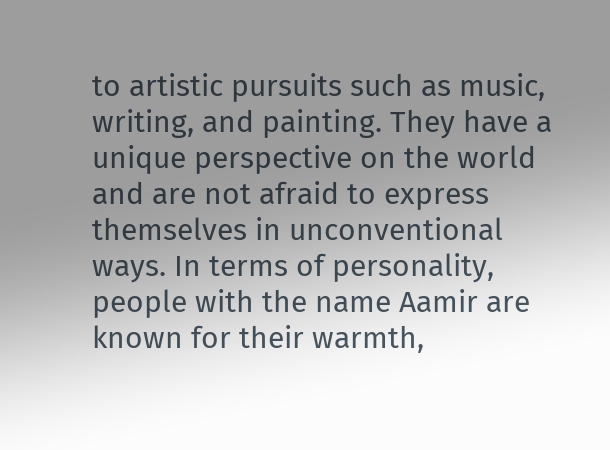to artistic pursuits such as music, writing, and painting. They have a unique perspective on the world and are not afraid to express themselves in unconventional ways. In terms of personality, people with the name Aamir are known for their warmth,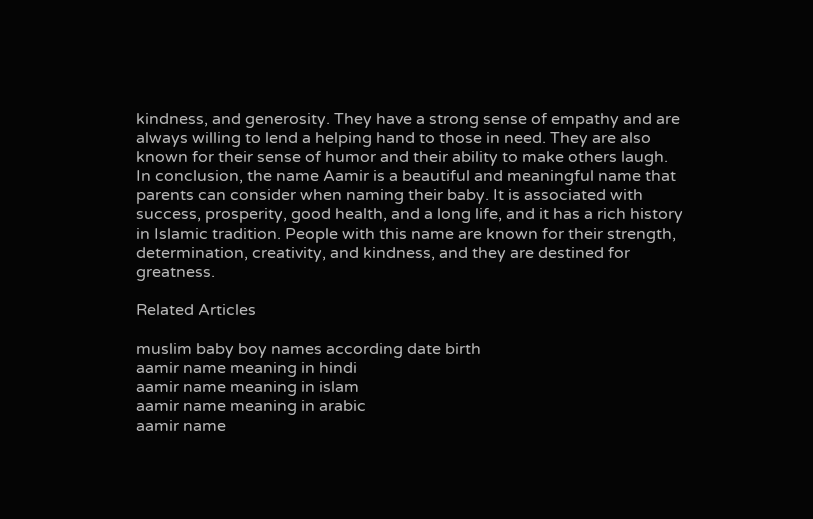kindness, and generosity. They have a strong sense of empathy and are always willing to lend a helping hand to those in need. They are also known for their sense of humor and their ability to make others laugh. In conclusion, the name Aamir is a beautiful and meaningful name that parents can consider when naming their baby. It is associated with success, prosperity, good health, and a long life, and it has a rich history in Islamic tradition. People with this name are known for their strength, determination, creativity, and kindness, and they are destined for greatness.

Related Articles

muslim baby boy names according date birth
aamir name meaning in hindi
aamir name meaning in islam
aamir name meaning in arabic
aamir name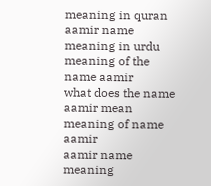meaning in quran
aamir name meaning in urdu
meaning of the name aamir
what does the name aamir mean
meaning of name aamir
aamir name meaning